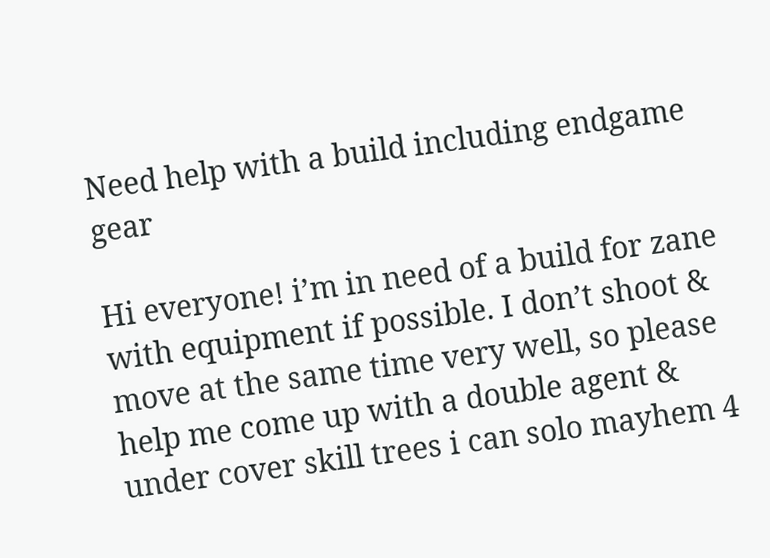Need help with a build including endgame gear

Hi everyone! i’m in need of a build for zane with equipment if possible. I don’t shoot & move at the same time very well, so please help me come up with a double agent & under cover skill trees i can solo mayhem 4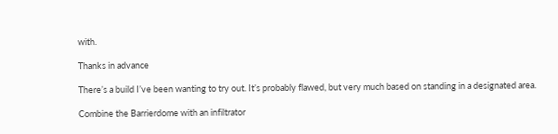with.

Thanks in advance

There’s a build I’ve been wanting to try out. It’s probably flawed, but very much based on standing in a designated area.

Combine the Barrierdome with an infiltrator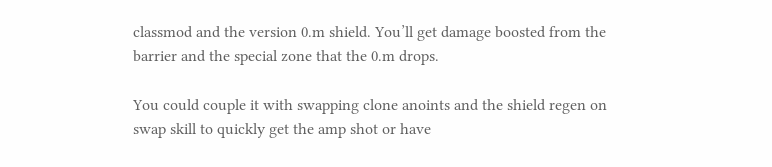classmod and the version 0.m shield. You’ll get damage boosted from the barrier and the special zone that the 0.m drops.

You could couple it with swapping clone anoints and the shield regen on swap skill to quickly get the amp shot or have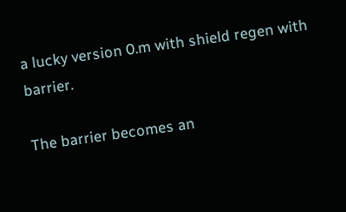a lucky version 0.m with shield regen with barrier.

The barrier becomes an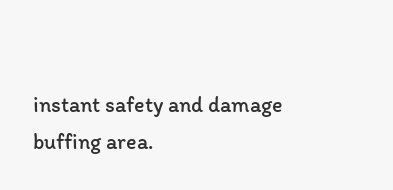instant safety and damage buffing area.